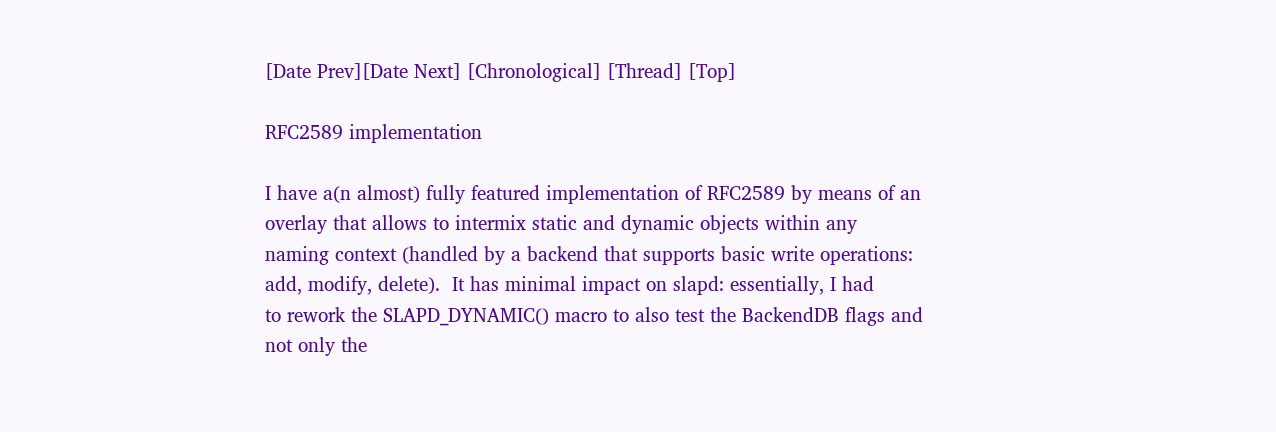[Date Prev][Date Next] [Chronological] [Thread] [Top]

RFC2589 implementation

I have a(n almost) fully featured implementation of RFC2589 by means of an
overlay that allows to intermix static and dynamic objects within any
naming context (handled by a backend that supports basic write operations:
add, modify, delete).  It has minimal impact on slapd: essentially, I had
to rework the SLAPD_DYNAMIC() macro to also test the BackendDB flags and
not only the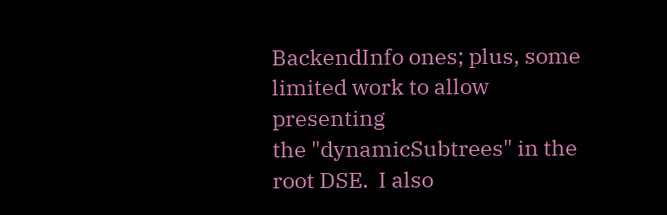BackendInfo ones; plus, some limited work to allow presenting
the "dynamicSubtrees" in the root DSE.  I also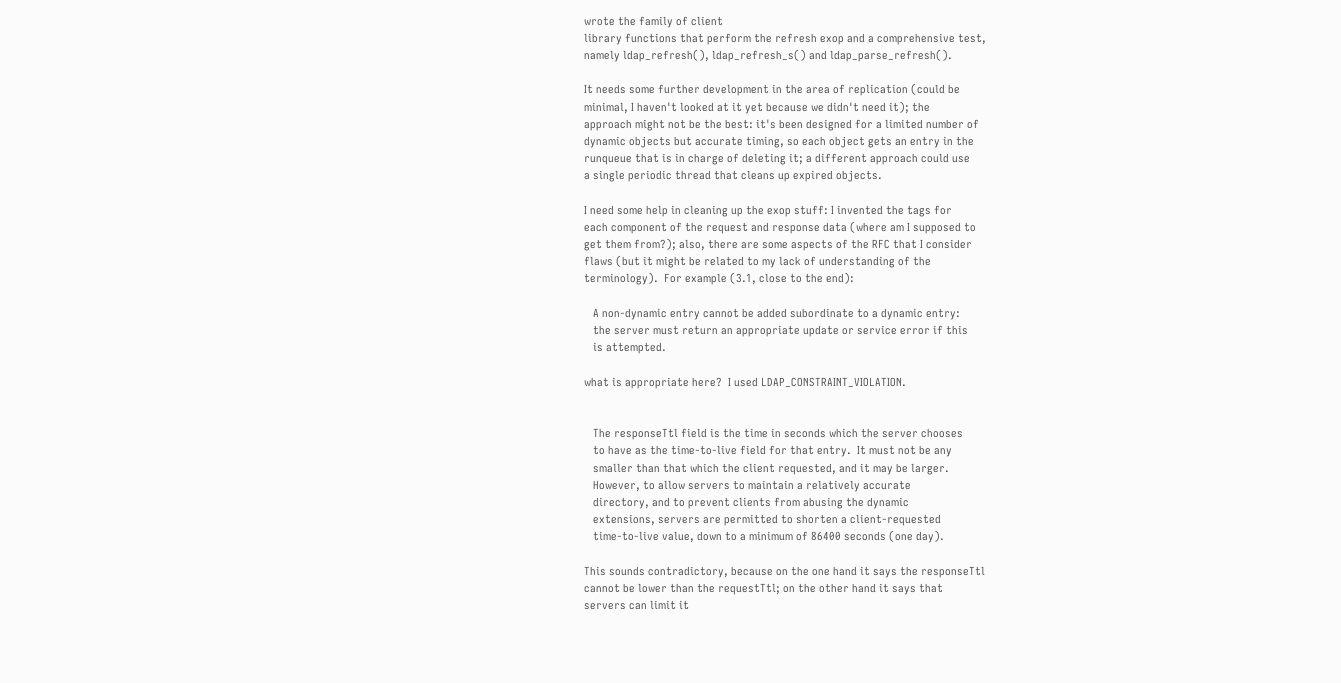wrote the family of client
library functions that perform the refresh exop and a comprehensive test,
namely ldap_refresh(), ldap_refresh_s() and ldap_parse_refresh().

It needs some further development in the area of replication (could be
minimal, I haven't looked at it yet because we didn't need it); the
approach might not be the best: it's been designed for a limited number of
dynamic objects but accurate timing, so each object gets an entry in the
runqueue that is in charge of deleting it; a different approach could use
a single periodic thread that cleans up expired objects.

I need some help in cleaning up the exop stuff: I invented the tags for
each component of the request and response data (where am I supposed to
get them from?); also, there are some aspects of the RFC that I consider
flaws (but it might be related to my lack of understanding of the
terminology).  For example (3.1, close to the end):

   A non-dynamic entry cannot be added subordinate to a dynamic entry:
   the server must return an appropriate update or service error if this
   is attempted.

what is appropriate here?  I used LDAP_CONSTRAINT_VIOLATION.


   The responseTtl field is the time in seconds which the server chooses
   to have as the time-to-live field for that entry.  It must not be any
   smaller than that which the client requested, and it may be larger.
   However, to allow servers to maintain a relatively accurate
   directory, and to prevent clients from abusing the dynamic
   extensions, servers are permitted to shorten a client-requested
   time-to-live value, down to a minimum of 86400 seconds (one day).

This sounds contradictory, because on the one hand it says the responseTtl
cannot be lower than the requestTtl; on the other hand it says that
servers can limit it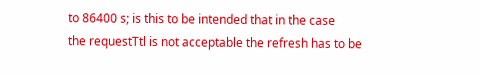to 86400 s; is this to be intended that in the case
the requestTtl is not acceptable the refresh has to be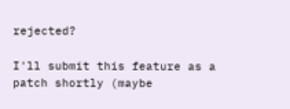rejected?

I'll submit this feature as a patch shortly (maybe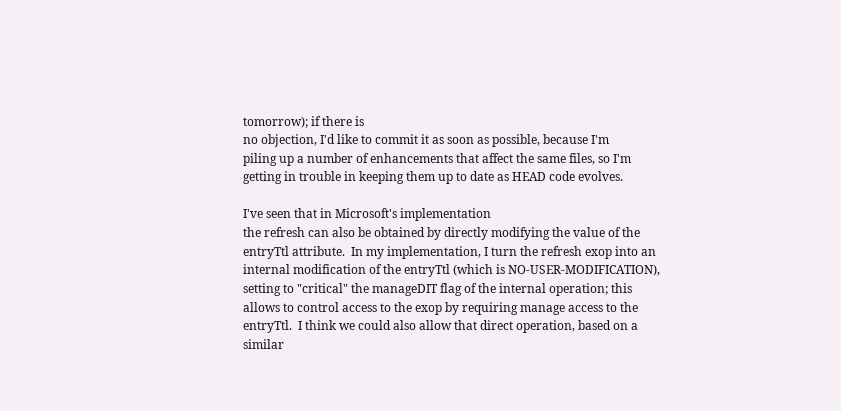tomorrow); if there is
no objection, I'd like to commit it as soon as possible, because I'm
piling up a number of enhancements that affect the same files, so I'm
getting in trouble in keeping them up to date as HEAD code evolves.

I've seen that in Microsoft's implementation
the refresh can also be obtained by directly modifying the value of the
entryTtl attribute.  In my implementation, I turn the refresh exop into an
internal modification of the entryTtl (which is NO-USER-MODIFICATION),
setting to "critical" the manageDIT flag of the internal operation; this
allows to control access to the exop by requiring manage access to the
entryTtl.  I think we could also allow that direct operation, based on a
similar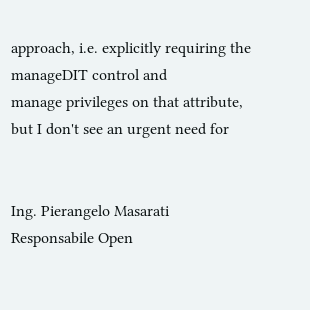approach, i.e. explicitly requiring the manageDIT control and
manage privileges on that attribute, but I don't see an urgent need for


Ing. Pierangelo Masarati
Responsabile Open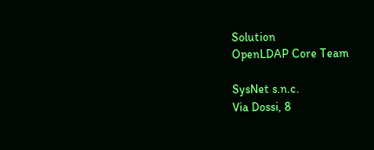Solution
OpenLDAP Core Team

SysNet s.n.c.
Via Dossi, 8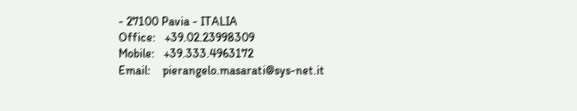- 27100 Pavia - ITALIA
Office:   +39.02.23998309
Mobile:   +39.333.4963172
Email:    pierangelo.masarati@sys-net.it